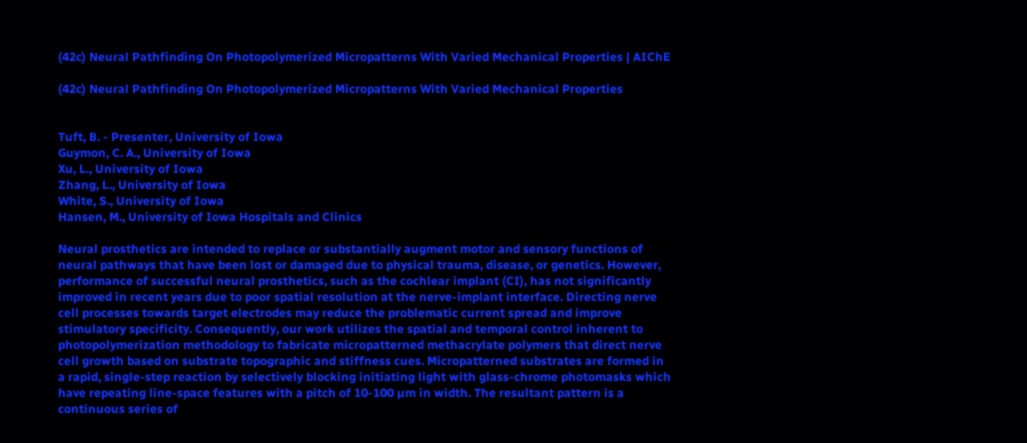(42c) Neural Pathfinding On Photopolymerized Micropatterns With Varied Mechanical Properties | AIChE

(42c) Neural Pathfinding On Photopolymerized Micropatterns With Varied Mechanical Properties


Tuft, B. - Presenter, University of Iowa
Guymon, C. A., University of Iowa
Xu, L., University of Iowa
Zhang, L., University of Iowa
White, S., University of Iowa
Hansen, M., University of Iowa Hospitals and Clinics

Neural prosthetics are intended to replace or substantially augment motor and sensory functions of neural pathways that have been lost or damaged due to physical trauma, disease, or genetics. However, performance of successful neural prosthetics, such as the cochlear implant (CI), has not significantly improved in recent years due to poor spatial resolution at the nerve-implant interface. Directing nerve cell processes towards target electrodes may reduce the problematic current spread and improve stimulatory specificity. Consequently, our work utilizes the spatial and temporal control inherent to photopolymerization methodology to fabricate micropatterned methacrylate polymers that direct nerve cell growth based on substrate topographic and stiffness cues. Micropatterned substrates are formed in a rapid, single-step reaction by selectively blocking initiating light with glass-chrome photomasks which have repeating line-space features with a pitch of 10-100 µm in width. The resultant pattern is a continuous series of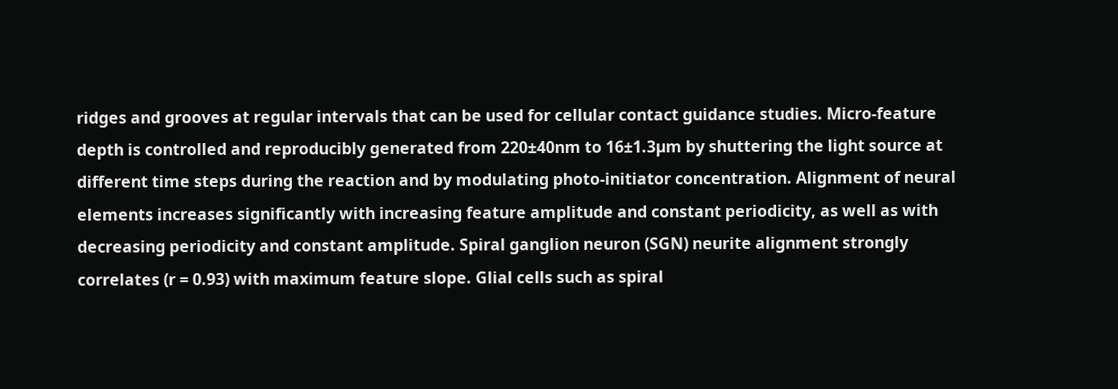ridges and grooves at regular intervals that can be used for cellular contact guidance studies. Micro-feature depth is controlled and reproducibly generated from 220±40nm to 16±1.3µm by shuttering the light source at different time steps during the reaction and by modulating photo-initiator concentration. Alignment of neural elements increases significantly with increasing feature amplitude and constant periodicity, as well as with decreasing periodicity and constant amplitude. Spiral ganglion neuron (SGN) neurite alignment strongly correlates (r = 0.93) with maximum feature slope. Glial cells such as spiral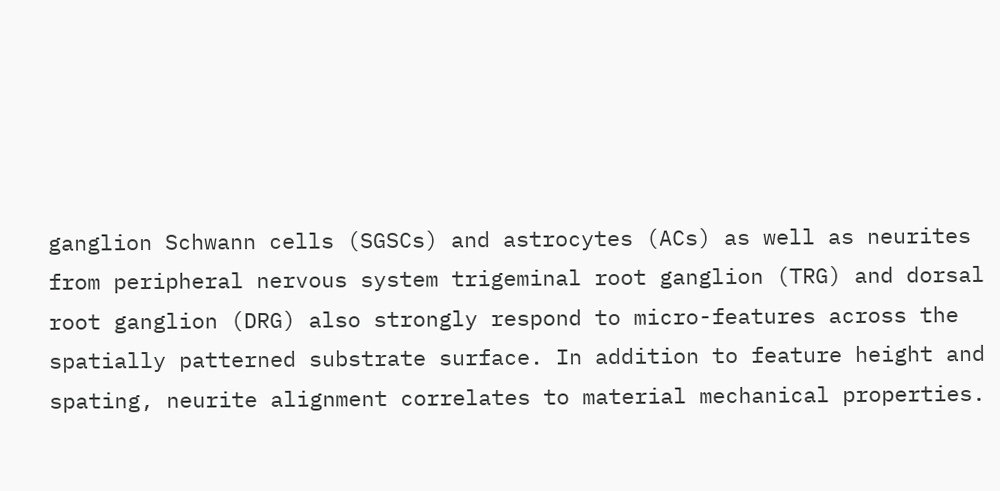ganglion Schwann cells (SGSCs) and astrocytes (ACs) as well as neurites from peripheral nervous system trigeminal root ganglion (TRG) and dorsal root ganglion (DRG) also strongly respond to micro-features across the spatially patterned substrate surface. In addition to feature height and spating, neurite alignment correlates to material mechanical properties.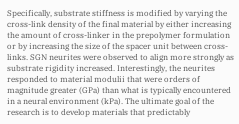Specifically, substrate stiffness is modified by varying the cross-link density of the final material by either increasing the amount of cross-linker in the prepolymer formulation or by increasing the size of the spacer unit between cross-links. SGN neurites were observed to align more strongly as substrate rigidity increased. Interestingly, the neurites responded to material modulii that were orders of magnitude greater (GPa) than what is typically encountered in a neural environment (kPa). The ultimate goal of the research is to develop materials that predictably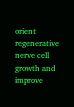orient regenerative nerve cell growth and improve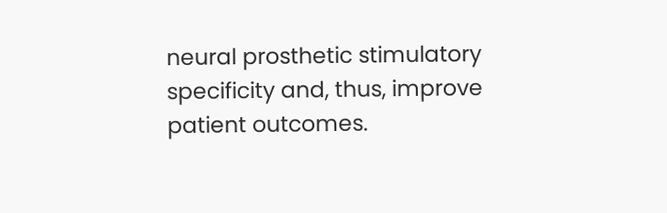neural prosthetic stimulatory specificity and, thus, improve patient outcomes.